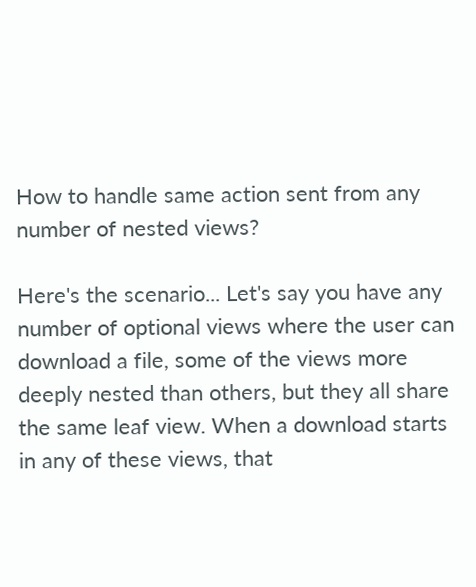How to handle same action sent from any number of nested views?

Here's the scenario... Let's say you have any number of optional views where the user can download a file, some of the views more deeply nested than others, but they all share the same leaf view. When a download starts in any of these views, that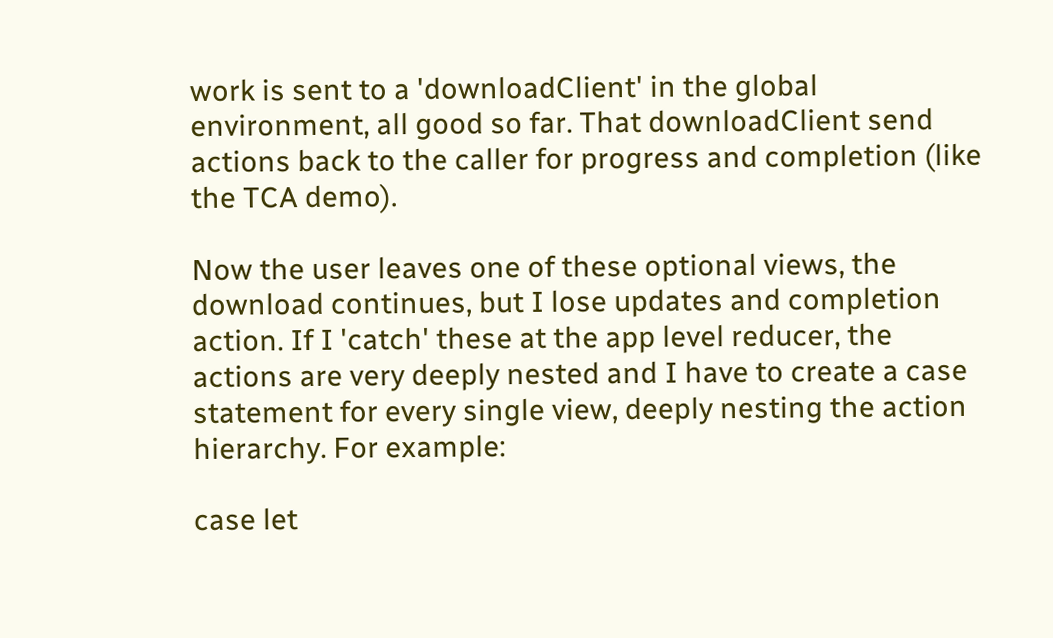work is sent to a 'downloadClient' in the global environment, all good so far. That downloadClient send actions back to the caller for progress and completion (like the TCA demo).

Now the user leaves one of these optional views, the download continues, but I lose updates and completion action. If I 'catch' these at the app level reducer, the actions are very deeply nested and I have to create a case statement for every single view, deeply nesting the action hierarchy. For example:

case let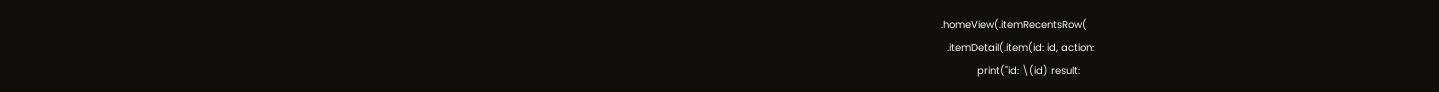.homeView(.itemRecentsRow(
  .itemDetail(.item(id: id, action:
            print("id: \(id) result: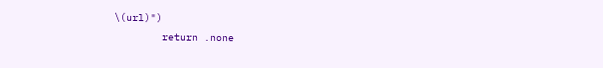\(url)")
        return .none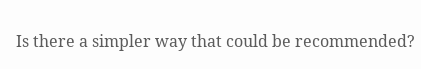Is there a simpler way that could be recommended?